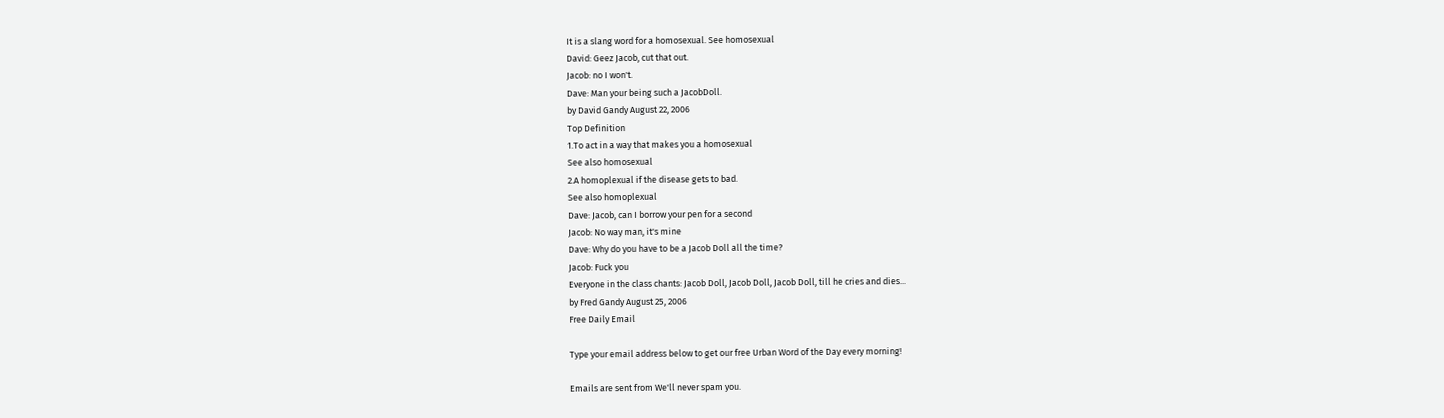It is a slang word for a homosexual. See homosexual
David: Geez Jacob, cut that out.
Jacob: no I won't.
Dave: Man your being such a JacobDoll.
by David Gandy August 22, 2006
Top Definition
1.To act in a way that makes you a homosexual
See also homosexual
2.A homoplexual if the disease gets to bad.
See also homoplexual
Dave: Jacob, can I borrow your pen for a second
Jacob: No way man, it's mine
Dave: Why do you have to be a Jacob Doll all the time?
Jacob: Fuck you
Everyone in the class chants: Jacob Doll, Jacob Doll, Jacob Doll, till he cries and dies...
by Fred Gandy August 25, 2006
Free Daily Email

Type your email address below to get our free Urban Word of the Day every morning!

Emails are sent from We'll never spam you.